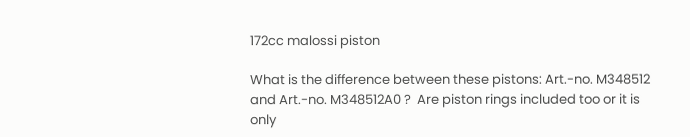172cc malossi piston

What is the difference between these pistons: Art.-no. M348512 and Art.-no. M348512A0 ?  Are piston rings included too or it is only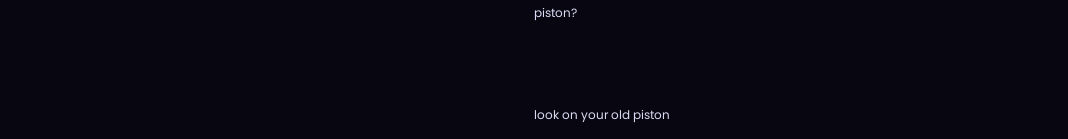piston?



look on your old piston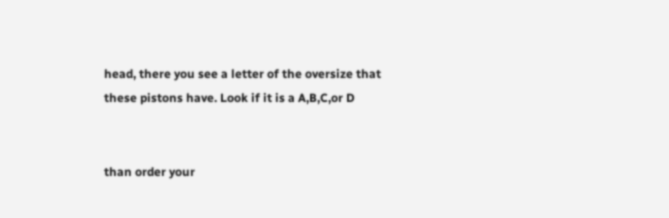head, there you see a letter of the oversize that these pistons have. Look if it is a A,B,C,or D


than order your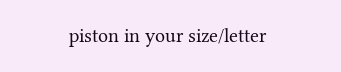piston in your size/letter